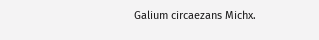Galium circaezans Michx.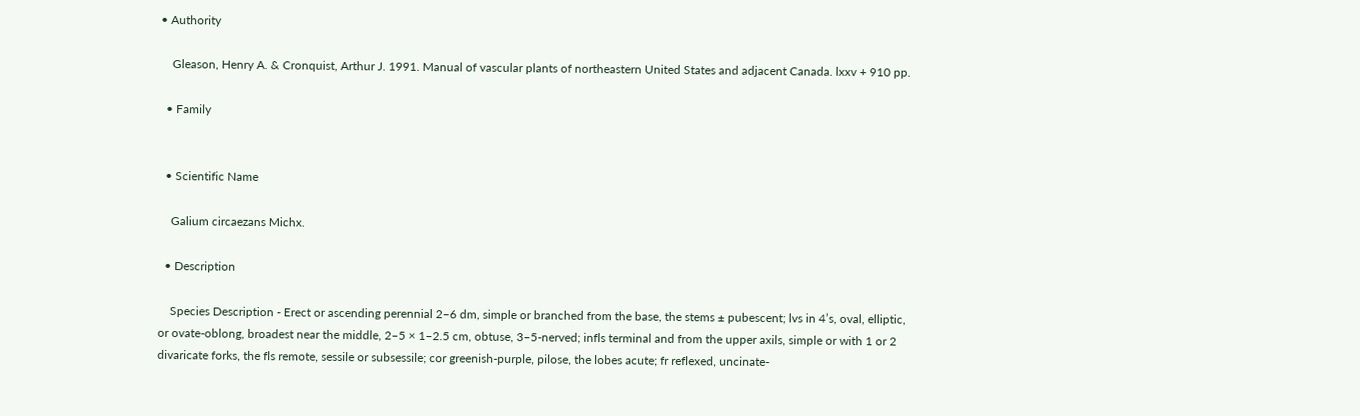• Authority

    Gleason, Henry A. & Cronquist, Arthur J. 1991. Manual of vascular plants of northeastern United States and adjacent Canada. lxxv + 910 pp.

  • Family


  • Scientific Name

    Galium circaezans Michx.

  • Description

    Species Description - Erect or ascending perennial 2–6 dm, simple or branched from the base, the stems ± pubescent; lvs in 4’s, oval, elliptic, or ovate-oblong, broadest near the middle, 2–5 × 1–2.5 cm, obtuse, 3–5-nerved; infls terminal and from the upper axils, simple or with 1 or 2 divaricate forks, the fls remote, sessile or subsessile; cor greenish-purple, pilose, the lobes acute; fr reflexed, uncinate-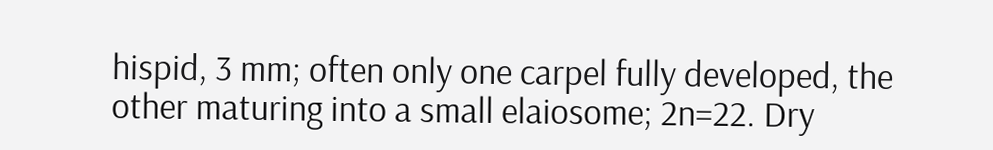hispid, 3 mm; often only one carpel fully developed, the other maturing into a small elaiosome; 2n=22. Dry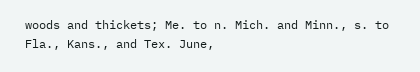woods and thickets; Me. to n. Mich. and Minn., s. to Fla., Kans., and Tex. June,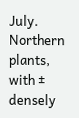July. Northern plants, with ± densely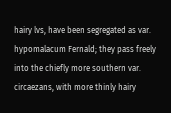hairy lvs, have been segregated as var. hypomalacum Fernald; they pass freely into the chiefly more southern var. circaezans, with more thinly hairy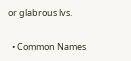or glabrous lvs.

  • Common Names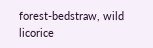forest-bedstraw, wild licorice